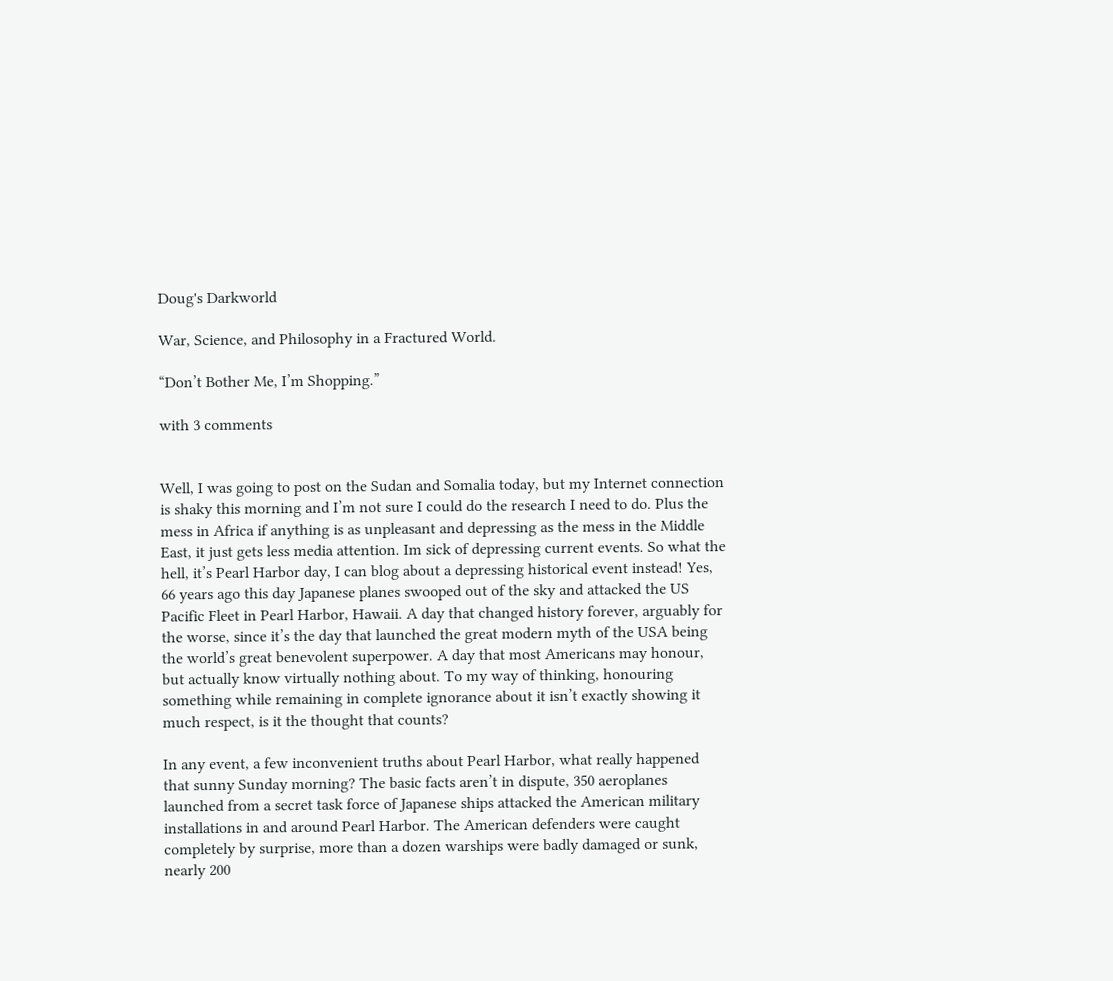Doug's Darkworld

War, Science, and Philosophy in a Fractured World.

“Don’t Bother Me, I’m Shopping.”

with 3 comments


Well, I was going to post on the Sudan and Somalia today, but my Internet connection is shaky this morning and I’m not sure I could do the research I need to do. Plus the mess in Africa if anything is as unpleasant and depressing as the mess in the Middle East, it just gets less media attention. Im sick of depressing current events. So what the hell, it’s Pearl Harbor day, I can blog about a depressing historical event instead! Yes, 66 years ago this day Japanese planes swooped out of the sky and attacked the US Pacific Fleet in Pearl Harbor, Hawaii. A day that changed history forever, arguably for the worse, since it’s the day that launched the great modern myth of the USA being the world’s great benevolent superpower. A day that most Americans may honour, but actually know virtually nothing about. To my way of thinking, honouring something while remaining in complete ignorance about it isn’t exactly showing it much respect, is it the thought that counts?

In any event, a few inconvenient truths about Pearl Harbor, what really happened that sunny Sunday morning? The basic facts aren’t in dispute, 350 aeroplanes launched from a secret task force of Japanese ships attacked the American military installations in and around Pearl Harbor. The American defenders were caught completely by surprise, more than a dozen warships were badly damaged or sunk, nearly 200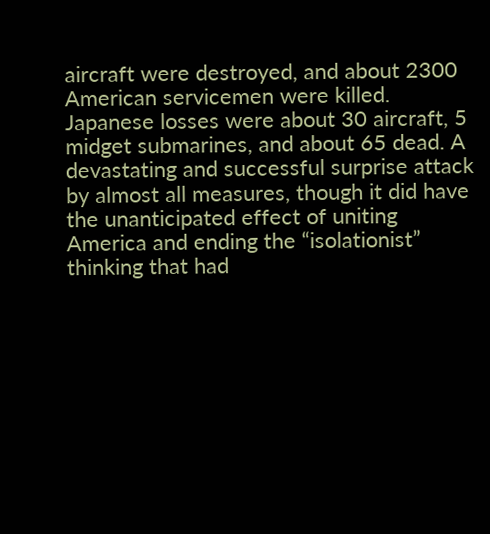aircraft were destroyed, and about 2300 American servicemen were killed. Japanese losses were about 30 aircraft, 5 midget submarines, and about 65 dead. A devastating and successful surprise attack by almost all measures, though it did have the unanticipated effect of uniting America and ending the “isolationist” thinking that had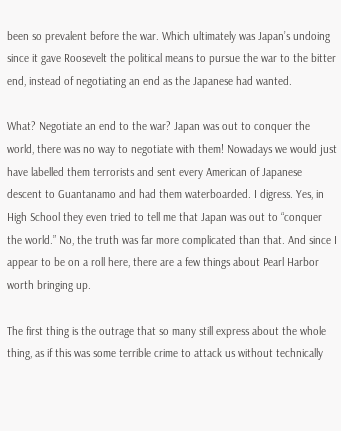been so prevalent before the war. Which ultimately was Japan’s undoing since it gave Roosevelt the political means to pursue the war to the bitter end, instead of negotiating an end as the Japanese had wanted.

What? Negotiate an end to the war? Japan was out to conquer the world, there was no way to negotiate with them! Nowadays we would just have labelled them terrorists and sent every American of Japanese descent to Guantanamo and had them waterboarded. I digress. Yes, in High School they even tried to tell me that Japan was out to “conquer the world.” No, the truth was far more complicated than that. And since I appear to be on a roll here, there are a few things about Pearl Harbor worth bringing up.

The first thing is the outrage that so many still express about the whole thing, as if this was some terrible crime to attack us without technically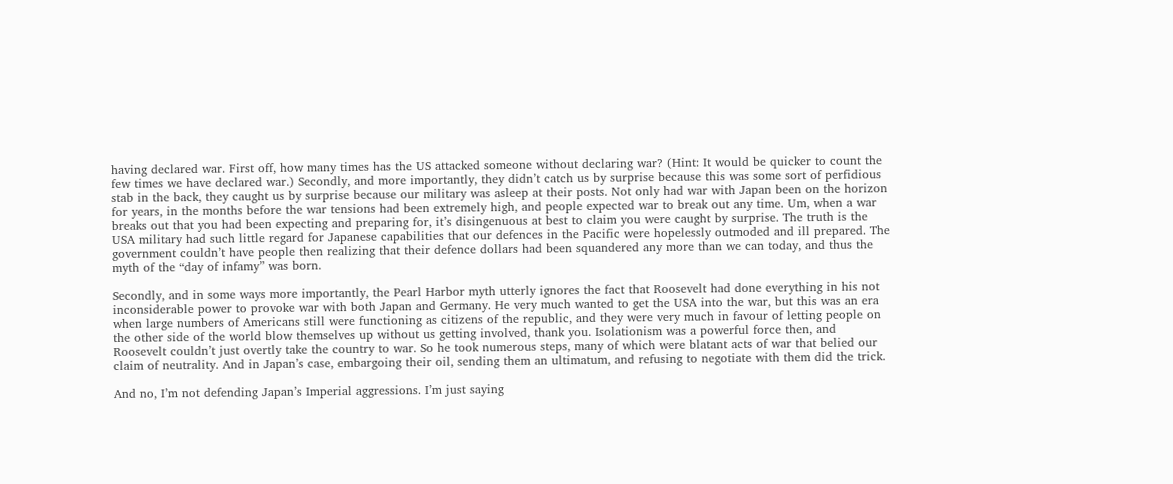having declared war. First off, how many times has the US attacked someone without declaring war? (Hint: It would be quicker to count the few times we have declared war.) Secondly, and more importantly, they didn’t catch us by surprise because this was some sort of perfidious stab in the back, they caught us by surprise because our military was asleep at their posts. Not only had war with Japan been on the horizon for years, in the months before the war tensions had been extremely high, and people expected war to break out any time. Um, when a war breaks out that you had been expecting and preparing for, it’s disingenuous at best to claim you were caught by surprise. The truth is the USA military had such little regard for Japanese capabilities that our defences in the Pacific were hopelessly outmoded and ill prepared. The government couldn’t have people then realizing that their defence dollars had been squandered any more than we can today, and thus the myth of the “day of infamy” was born.

Secondly, and in some ways more importantly, the Pearl Harbor myth utterly ignores the fact that Roosevelt had done everything in his not inconsiderable power to provoke war with both Japan and Germany. He very much wanted to get the USA into the war, but this was an era when large numbers of Americans still were functioning as citizens of the republic, and they were very much in favour of letting people on the other side of the world blow themselves up without us getting involved, thank you. Isolationism was a powerful force then, and Roosevelt couldn’t just overtly take the country to war. So he took numerous steps, many of which were blatant acts of war that belied our claim of neutrality. And in Japan’s case, embargoing their oil, sending them an ultimatum, and refusing to negotiate with them did the trick.

And no, I’m not defending Japan’s Imperial aggressions. I’m just saying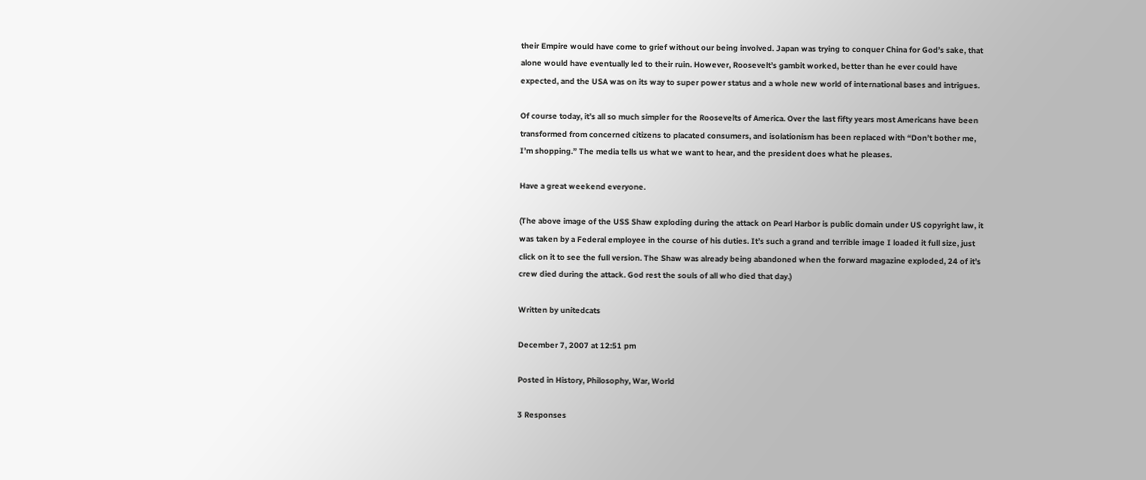their Empire would have come to grief without our being involved. Japan was trying to conquer China for God’s sake, that alone would have eventually led to their ruin. However, Roosevelt’s gambit worked, better than he ever could have expected, and the USA was on its way to super power status and a whole new world of international bases and intrigues.

Of course today, it’s all so much simpler for the Roosevelts of America. Over the last fifty years most Americans have been transformed from concerned citizens to placated consumers, and isolationism has been replaced with “Don’t bother me, I’m shopping.” The media tells us what we want to hear, and the president does what he pleases.

Have a great weekend everyone.

(The above image of the USS Shaw exploding during the attack on Pearl Harbor is public domain under US copyright law, it was taken by a Federal employee in the course of his duties. It’s such a grand and terrible image I loaded it full size, just click on it to see the full version. The Shaw was already being abandoned when the forward magazine exploded, 24 of it’s crew died during the attack. God rest the souls of all who died that day.)

Written by unitedcats

December 7, 2007 at 12:51 pm

Posted in History, Philosophy, War, World

3 Responses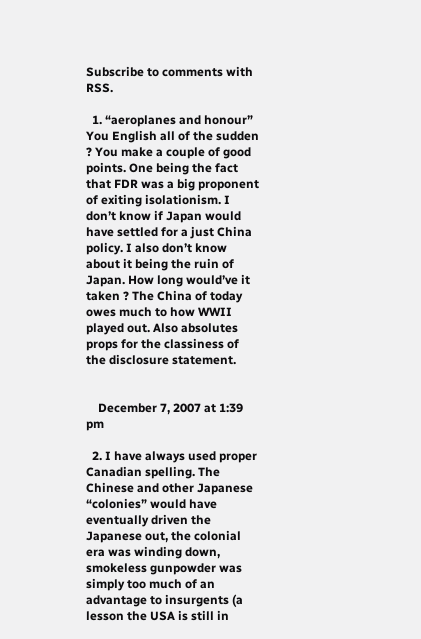Subscribe to comments with RSS.

  1. “aeroplanes and honour” You English all of the sudden ? You make a couple of good points. One being the fact that FDR was a big proponent of exiting isolationism. I don’t know if Japan would have settled for a just China policy. I also don’t know about it being the ruin of Japan. How long would’ve it taken ? The China of today owes much to how WWII played out. Also absolutes props for the classiness of the disclosure statement.


    December 7, 2007 at 1:39 pm

  2. I have always used proper Canadian spelling. The Chinese and other Japanese “colonies” would have eventually driven the Japanese out, the colonial era was winding down, smokeless gunpowder was simply too much of an advantage to insurgents (a lesson the USA is still in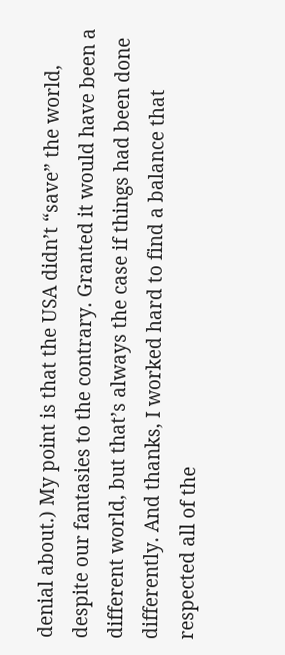denial about.) My point is that the USA didn’t “save” the world, despite our fantasies to the contrary. Granted it would have been a different world, but that’s always the case if things had been done differently. And thanks, I worked hard to find a balance that respected all of the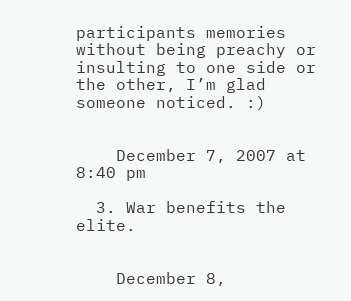participants memories without being preachy or insulting to one side or the other, I’m glad someone noticed. :)


    December 7, 2007 at 8:40 pm

  3. War benefits the elite.


    December 8,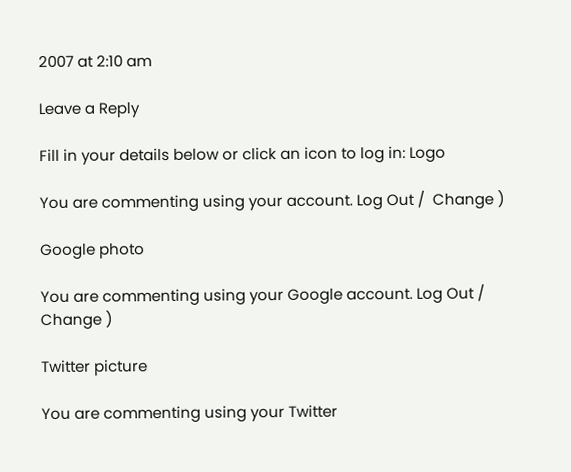2007 at 2:10 am

Leave a Reply

Fill in your details below or click an icon to log in: Logo

You are commenting using your account. Log Out /  Change )

Google photo

You are commenting using your Google account. Log Out /  Change )

Twitter picture

You are commenting using your Twitter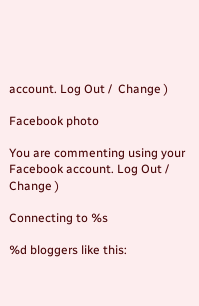account. Log Out /  Change )

Facebook photo

You are commenting using your Facebook account. Log Out /  Change )

Connecting to %s

%d bloggers like this: